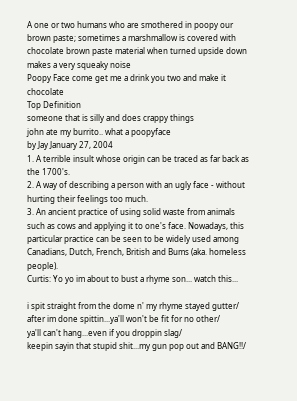A one or two humans who are smothered in poopy our brown paste; sometimes a marshmallow is covered with chocolate brown paste material when turned upside down makes a very squeaky noise
Poopy Face come get me a drink you two and make it chocolate
Top Definition
someone that is silly and does crappy things
john ate my burrito.. what a poopyface
by Jay January 27, 2004
1. A terrible insult whose origin can be traced as far back as the 1700's.
2. A way of describing a person with an ugly face - without hurting their feelings too much.
3. An ancient practice of using solid waste from animals such as cows and applying it to one's face. Nowadays, this particular practice can be seen to be widely used among Canadians, Dutch, French, British and Bums (aka. homeless people).
Curtis: Yo yo im about to bust a rhyme son... watch this...

i spit straight from the dome n' my rhyme stayed gutter/
after im done spittin...ya'll won't be fit for no other/
ya'll can't hang...even if you droppin slag/
keepin sayin that stupid shit...my gun pop out and BANG!!/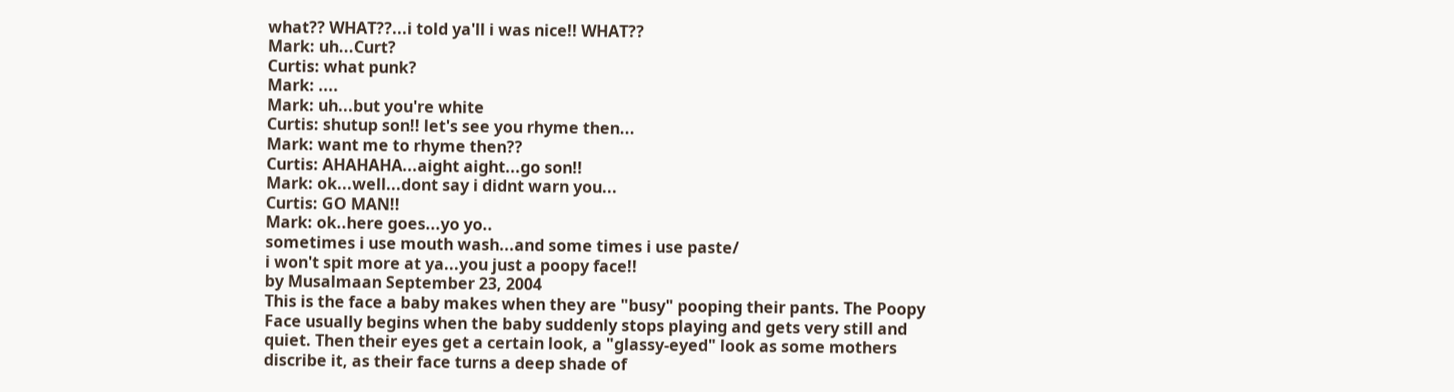what?? WHAT??...i told ya'll i was nice!! WHAT??
Mark: uh...Curt?
Curtis: what punk?
Mark: ....
Mark: uh...but you're white
Curtis: shutup son!! let's see you rhyme then...
Mark: want me to rhyme then??
Curtis: AHAHAHA...aight aight...go son!!
Mark: ok...well...dont say i didnt warn you...
Curtis: GO MAN!!
Mark: ok..here goes...yo yo..
sometimes i use mouth wash...and some times i use paste/
i won't spit more at ya...you just a poopy face!!
by Musalmaan September 23, 2004
This is the face a baby makes when they are "busy" pooping their pants. The Poopy Face usually begins when the baby suddenly stops playing and gets very still and quiet. Then their eyes get a certain look, a "glassy-eyed" look as some mothers discribe it, as their face turns a deep shade of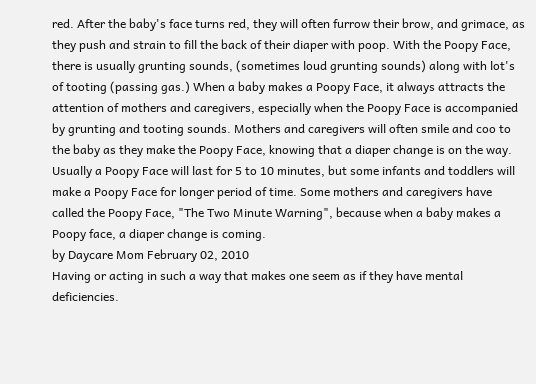red. After the baby's face turns red, they will often furrow their brow, and grimace, as they push and strain to fill the back of their diaper with poop. With the Poopy Face, there is usually grunting sounds, (sometimes loud grunting sounds) along with lot's of tooting (passing gas.) When a baby makes a Poopy Face, it always attracts the attention of mothers and caregivers, especially when the Poopy Face is accompanied by grunting and tooting sounds. Mothers and caregivers will often smile and coo to the baby as they make the Poopy Face, knowing that a diaper change is on the way. Usually a Poopy Face will last for 5 to 10 minutes, but some infants and toddlers will make a Poopy Face for longer period of time. Some mothers and caregivers have called the Poopy Face, "The Two Minute Warning", because when a baby makes a Poopy face, a diaper change is coming.
by Daycare Mom February 02, 2010
Having or acting in such a way that makes one seem as if they have mental deficiencies.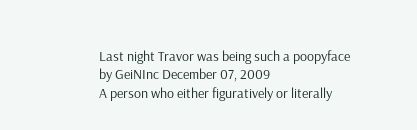Last night Travor was being such a poopyface
by GeiNInc December 07, 2009
A person who either figuratively or literally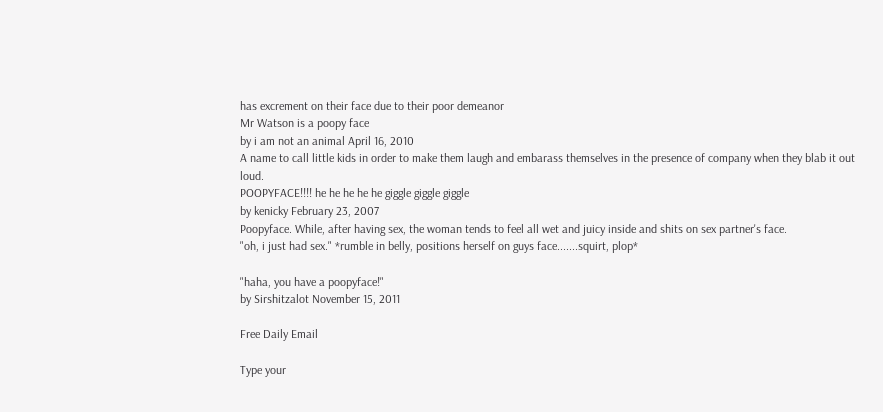has excrement on their face due to their poor demeanor
Mr Watson is a poopy face
by i am not an animal April 16, 2010
A name to call little kids in order to make them laugh and embarass themselves in the presence of company when they blab it out loud.
POOPYFACE!!!! he he he he he giggle giggle giggle
by kenicky February 23, 2007
Poopyface. While, after having sex, the woman tends to feel all wet and juicy inside and shits on sex partner's face.
"oh, i just had sex." *rumble in belly, positions herself on guys face.......squirt, plop*

"haha, you have a poopyface!"
by Sirshitzalot November 15, 2011

Free Daily Email

Type your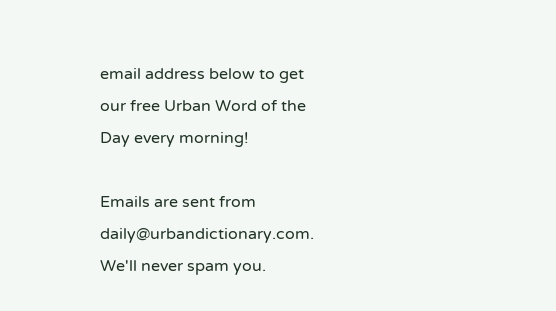email address below to get our free Urban Word of the Day every morning!

Emails are sent from daily@urbandictionary.com. We'll never spam you.